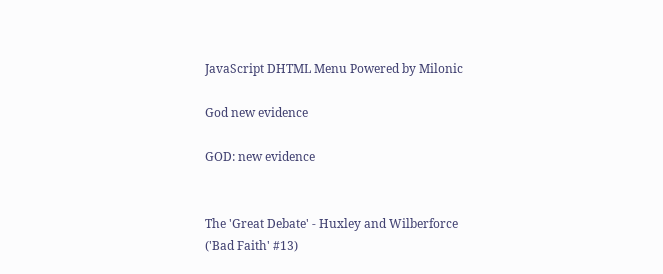JavaScript DHTML Menu Powered by Milonic

God new evidence

GOD: new evidence


The 'Great Debate' - Huxley and Wilberforce ('Bad Faith' #13)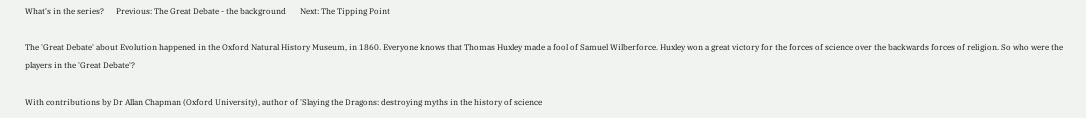What's in the series?      Previous: The Great Debate - the background       Next: The Tipping Point

The 'Great Debate' about Evolution happened in the Oxford Natural History Museum, in 1860. Everyone knows that Thomas Huxley made a fool of Samuel Wilberforce. Huxley won a great victory for the forces of science over the backwards forces of religion. So who were the players in the 'Great Debate'?

With contributions by Dr Allan Chapman (Oxford University), author of 'Slaying the Dragons: destroying myths in the history of science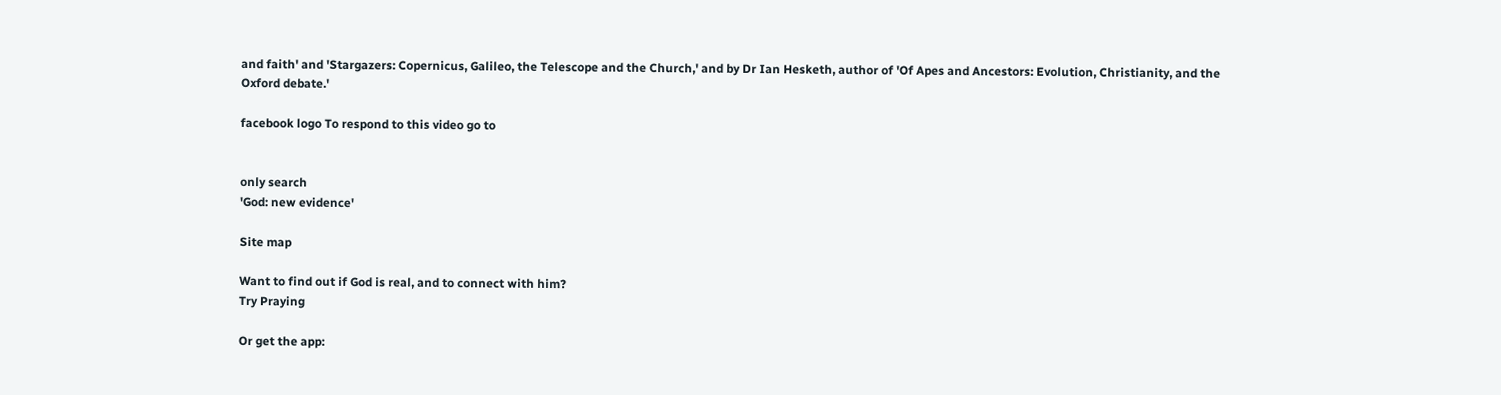and faith' and 'Stargazers: Copernicus, Galileo, the Telescope and the Church,' and by Dr Ian Hesketh, author of 'Of Apes and Ancestors: Evolution, Christianity, and the Oxford debate.'

facebook logo To respond to this video go to


only search
'God: new evidence'

Site map

Want to find out if God is real, and to connect with him?
Try Praying

Or get the app: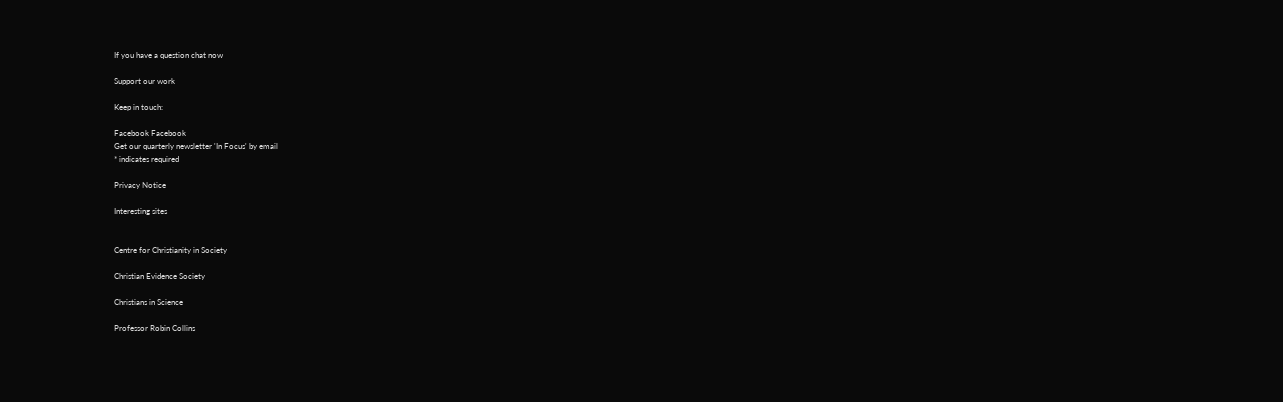If you have a question chat now

Support our work

Keep in touch:

Facebook Facebook
Get our quarterly newsletter 'In Focus' by email
* indicates required

Privacy Notice

Interesting sites


Centre for Christianity in Society

Christian Evidence Society

Christians in Science

Professor Robin Collins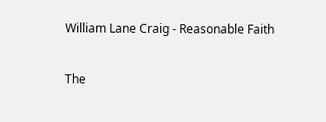William Lane Craig - Reasonable Faith

The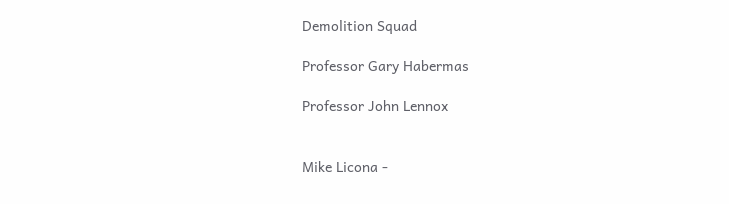Demolition Squad

Professor Gary Habermas

Professor John Lennox


Mike Licona -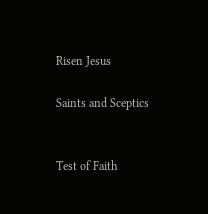Risen Jesus

Saints and Sceptics


Test of Faith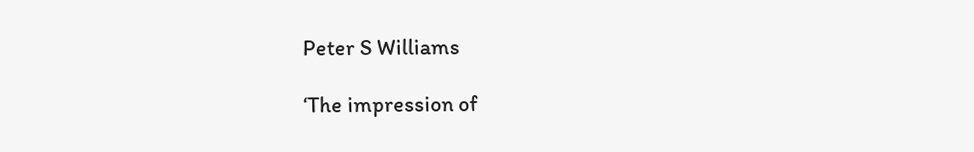Peter S Williams

‘The impression of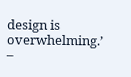design is overwhelming.’ –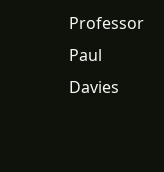Professor Paul Davies